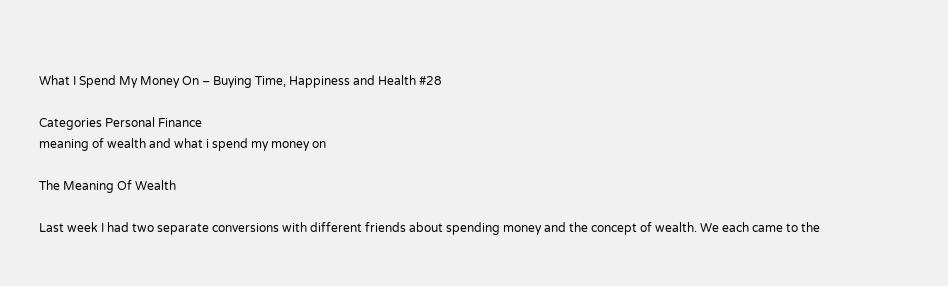What I Spend My Money On – Buying Time, Happiness and Health #28

Categories Personal Finance
meaning of wealth and what i spend my money on

The Meaning Of Wealth

Last week I had two separate conversions with different friends about spending money and the concept of wealth. We each came to the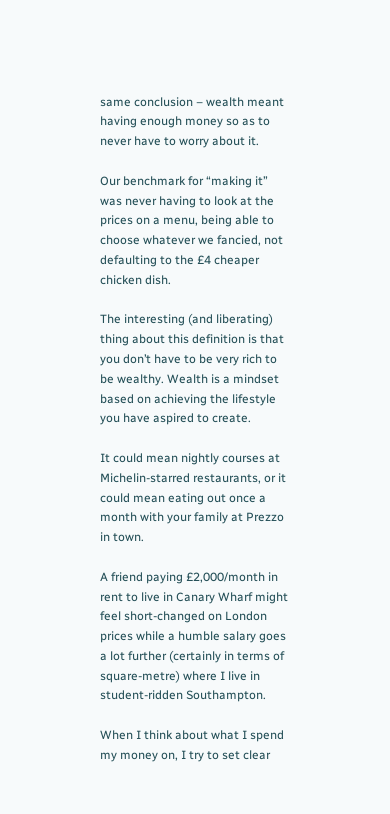same conclusion – wealth meant having enough money so as to never have to worry about it.

Our benchmark for “making it” was never having to look at the prices on a menu, being able to choose whatever we fancied, not defaulting to the £4 cheaper chicken dish.

The interesting (and liberating) thing about this definition is that you don’t have to be very rich to be wealthy. Wealth is a mindset based on achieving the lifestyle you have aspired to create.

It could mean nightly courses at Michelin-starred restaurants, or it could mean eating out once a month with your family at Prezzo in town.

A friend paying £2,000/month in rent to live in Canary Wharf might feel short-changed on London prices while a humble salary goes a lot further (certainly in terms of square-metre) where I live in student-ridden Southampton.

When I think about what I spend my money on, I try to set clear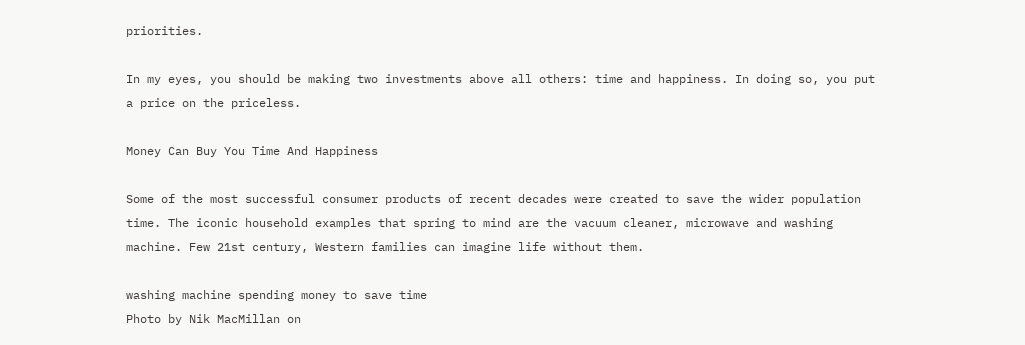priorities.

In my eyes, you should be making two investments above all others: time and happiness. In doing so, you put a price on the priceless.

Money Can Buy You Time And Happiness

Some of the most successful consumer products of recent decades were created to save the wider population time. The iconic household examples that spring to mind are the vacuum cleaner, microwave and washing machine. Few 21st century, Western families can imagine life without them.

washing machine spending money to save time
Photo by Nik MacMillan on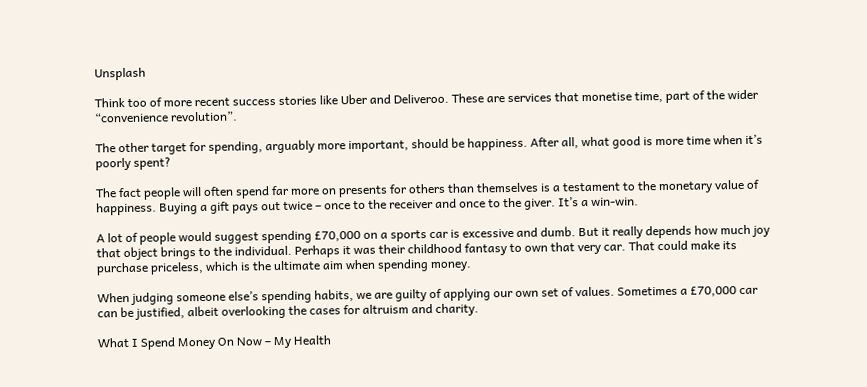Unsplash

Think too of more recent success stories like Uber and Deliveroo. These are services that monetise time, part of the wider “convenience revolution”.

The other target for spending, arguably more important, should be happiness. After all, what good is more time when it’s poorly spent?

The fact people will often spend far more on presents for others than themselves is a testament to the monetary value of happiness. Buying a gift pays out twice – once to the receiver and once to the giver. It’s a win-win.

A lot of people would suggest spending £70,000 on a sports car is excessive and dumb. But it really depends how much joy that object brings to the individual. Perhaps it was their childhood fantasy to own that very car. That could make its purchase priceless, which is the ultimate aim when spending money.

When judging someone else’s spending habits, we are guilty of applying our own set of values. Sometimes a £70,000 car can be justified, albeit overlooking the cases for altruism and charity.

What I Spend Money On Now – My Health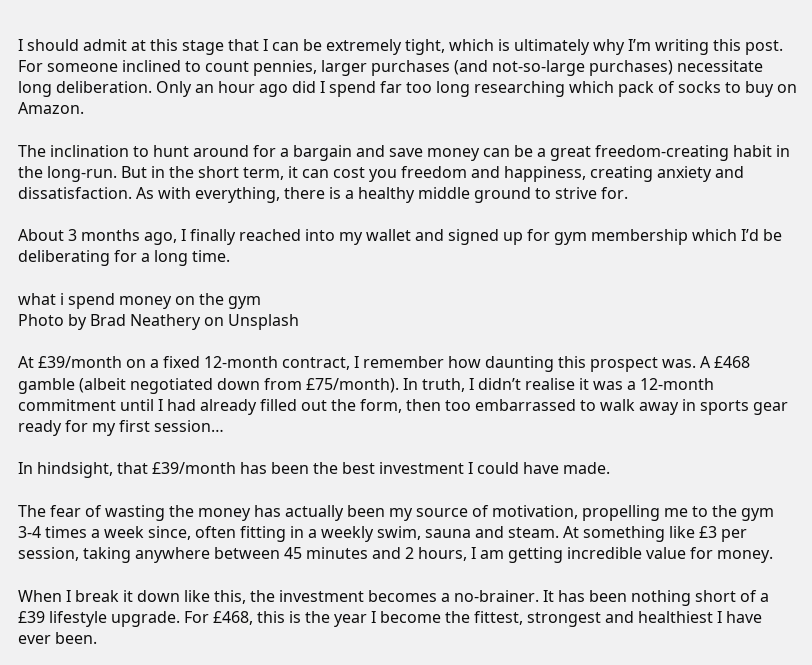I should admit at this stage that I can be extremely tight, which is ultimately why I’m writing this post. For someone inclined to count pennies, larger purchases (and not-so-large purchases) necessitate long deliberation. Only an hour ago did I spend far too long researching which pack of socks to buy on Amazon.

The inclination to hunt around for a bargain and save money can be a great freedom-creating habit in the long-run. But in the short term, it can cost you freedom and happiness, creating anxiety and dissatisfaction. As with everything, there is a healthy middle ground to strive for.

About 3 months ago, I finally reached into my wallet and signed up for gym membership which I’d be deliberating for a long time.

what i spend money on the gym
Photo by Brad Neathery on Unsplash

At £39/month on a fixed 12-month contract, I remember how daunting this prospect was. A £468 gamble (albeit negotiated down from £75/month). In truth, I didn’t realise it was a 12-month commitment until I had already filled out the form, then too embarrassed to walk away in sports gear ready for my first session…

In hindsight, that £39/month has been the best investment I could have made.

The fear of wasting the money has actually been my source of motivation, propelling me to the gym 3-4 times a week since, often fitting in a weekly swim, sauna and steam. At something like £3 per session, taking anywhere between 45 minutes and 2 hours, I am getting incredible value for money.

When I break it down like this, the investment becomes a no-brainer. It has been nothing short of a £39 lifestyle upgrade. For £468, this is the year I become the fittest, strongest and healthiest I have ever been.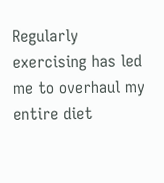Regularly exercising has led me to overhaul my entire diet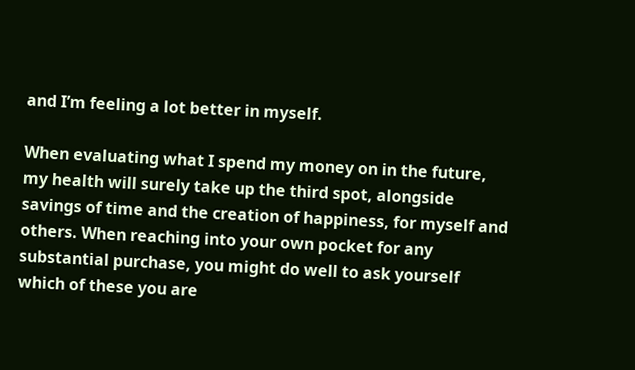and I’m feeling a lot better in myself.

When evaluating what I spend my money on in the future, my health will surely take up the third spot, alongside savings of time and the creation of happiness, for myself and others. When reaching into your own pocket for any substantial purchase, you might do well to ask yourself which of these you are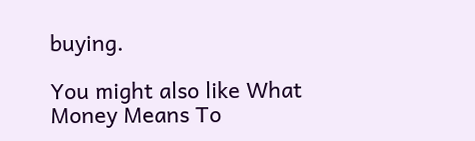buying.

You might also like What Money Means To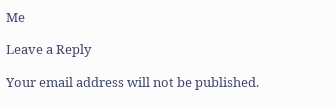Me

Leave a Reply

Your email address will not be published.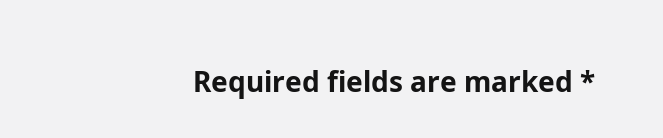Required fields are marked *